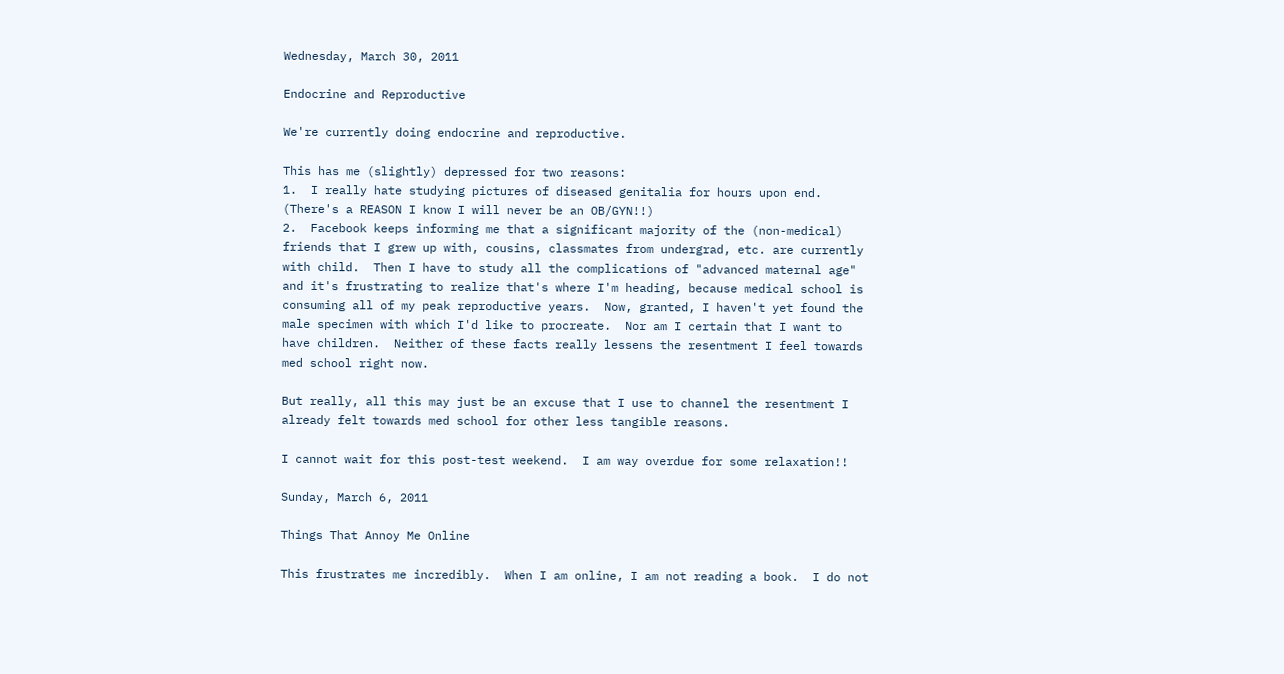Wednesday, March 30, 2011

Endocrine and Reproductive

We're currently doing endocrine and reproductive.

This has me (slightly) depressed for two reasons:
1.  I really hate studying pictures of diseased genitalia for hours upon end.  (There's a REASON I know I will never be an OB/GYN!!)
2.  Facebook keeps informing me that a significant majority of the (non-medical) friends that I grew up with, cousins, classmates from undergrad, etc. are currently with child.  Then I have to study all the complications of "advanced maternal age" and it's frustrating to realize that's where I'm heading, because medical school is consuming all of my peak reproductive years.  Now, granted, I haven't yet found the male specimen with which I'd like to procreate.  Nor am I certain that I want to have children.  Neither of these facts really lessens the resentment I feel towards med school right now.

But really, all this may just be an excuse that I use to channel the resentment I already felt towards med school for other less tangible reasons.

I cannot wait for this post-test weekend.  I am way overdue for some relaxation!!

Sunday, March 6, 2011

Things That Annoy Me Online

This frustrates me incredibly.  When I am online, I am not reading a book.  I do not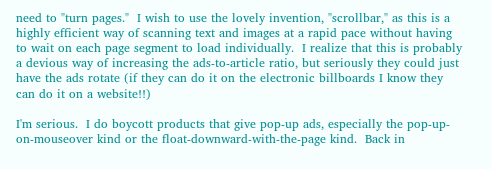need to "turn pages."  I wish to use the lovely invention, "scrollbar," as this is a highly efficient way of scanning text and images at a rapid pace without having to wait on each page segment to load individually.  I realize that this is probably a devious way of increasing the ads-to-article ratio, but seriously they could just have the ads rotate (if they can do it on the electronic billboards I know they can do it on a website!!)

I'm serious.  I do boycott products that give pop-up ads, especially the pop-up-on-mouseover kind or the float-downward-with-the-page kind.  Back in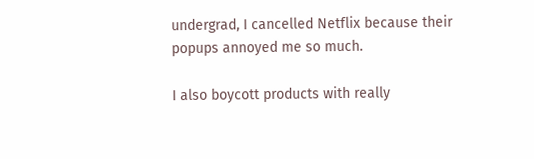undergrad, I cancelled Netflix because their popups annoyed me so much.

I also boycott products with really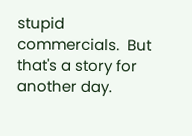stupid commercials.  But that's a story for another day.